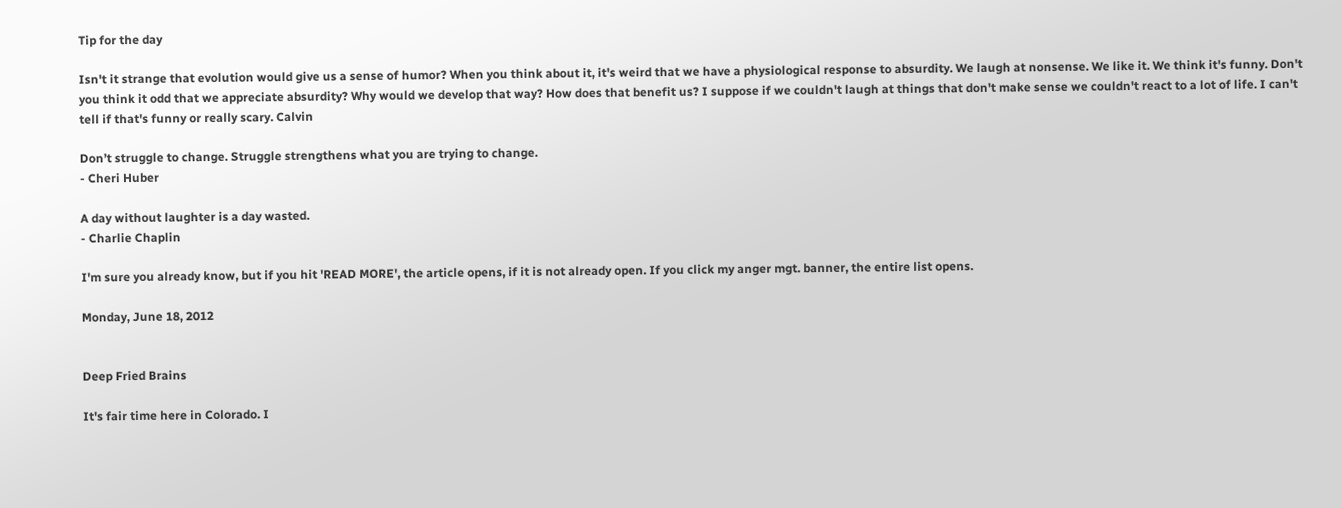Tip for the day

Isn't it strange that evolution would give us a sense of humor? When you think about it, it's weird that we have a physiological response to absurdity. We laugh at nonsense. We like it. We think it's funny. Don't you think it odd that we appreciate absurdity? Why would we develop that way? How does that benefit us? I suppose if we couldn't laugh at things that don't make sense we couldn't react to a lot of life. I can't tell if that's funny or really scary. Calvin

Don’t struggle to change. Struggle strengthens what you are trying to change.
- Cheri Huber

A day without laughter is a day wasted.
- Charlie Chaplin

I'm sure you already know, but if you hit 'READ MORE', the article opens, if it is not already open. If you click my anger mgt. banner, the entire list opens.

Monday, June 18, 2012


Deep Fried Brains

It's fair time here in Colorado. I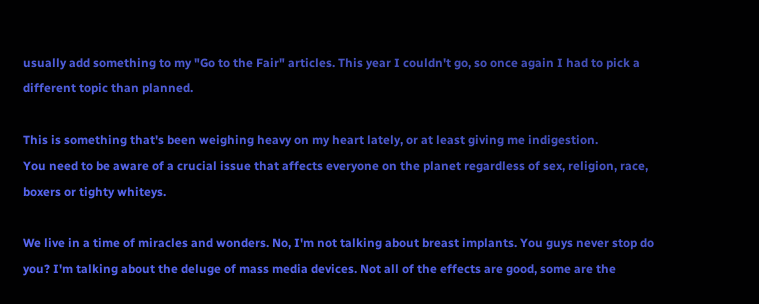usually add something to my "Go to the Fair" articles. This year I couldn't go, so once again I had to pick a different topic than planned.

This is something that's been weighing heavy on my heart lately, or at least giving me indigestion.
You need to be aware of a crucial issue that affects everyone on the planet regardless of sex, religion, race, boxers or tighty whiteys.

We live in a time of miracles and wonders. No, I'm not talking about breast implants. You guys never stop do you? I'm talking about the deluge of mass media devices. Not all of the effects are good, some are the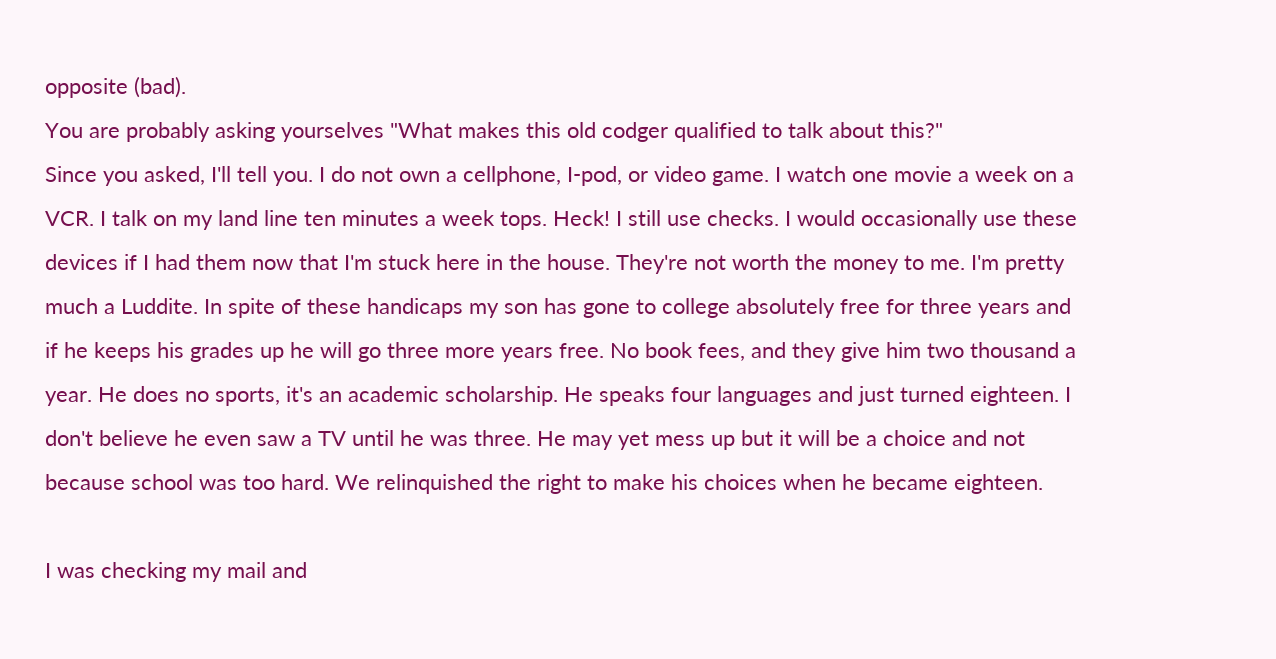opposite (bad).
You are probably asking yourselves "What makes this old codger qualified to talk about this?"
Since you asked, I'll tell you. I do not own a cellphone, I-pod, or video game. I watch one movie a week on a VCR. I talk on my land line ten minutes a week tops. Heck! I still use checks. I would occasionally use these devices if I had them now that I'm stuck here in the house. They're not worth the money to me. I'm pretty much a Luddite. In spite of these handicaps my son has gone to college absolutely free for three years and if he keeps his grades up he will go three more years free. No book fees, and they give him two thousand a year. He does no sports, it's an academic scholarship. He speaks four languages and just turned eighteen. I don't believe he even saw a TV until he was three. He may yet mess up but it will be a choice and not because school was too hard. We relinquished the right to make his choices when he became eighteen.

I was checking my mail and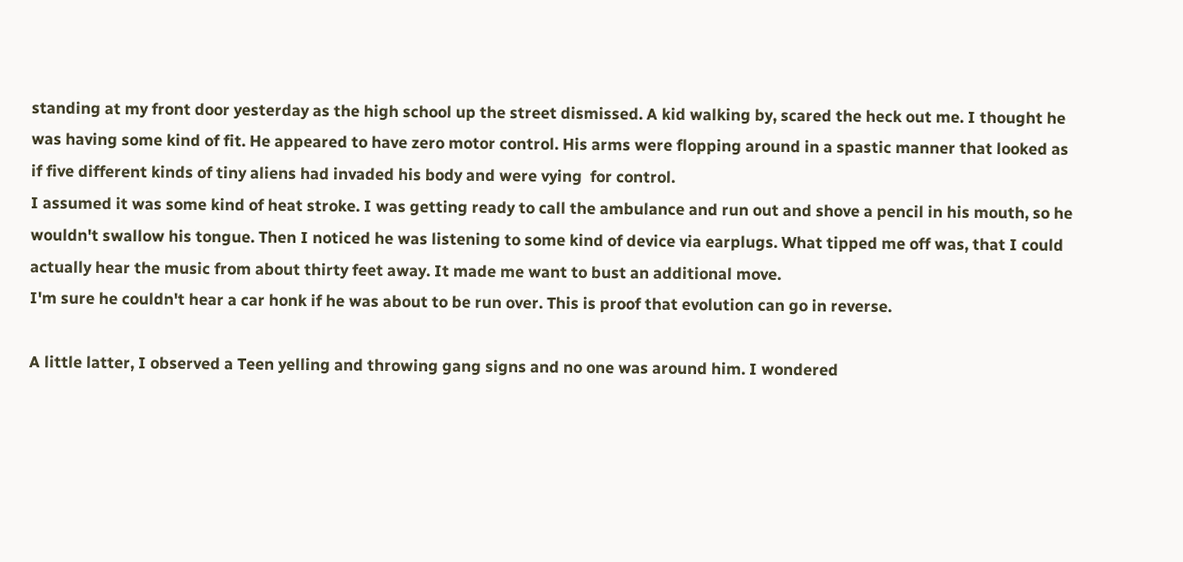standing at my front door yesterday as the high school up the street dismissed. A kid walking by, scared the heck out me. I thought he was having some kind of fit. He appeared to have zero motor control. His arms were flopping around in a spastic manner that looked as if five different kinds of tiny aliens had invaded his body and were vying  for control.
I assumed it was some kind of heat stroke. I was getting ready to call the ambulance and run out and shove a pencil in his mouth, so he wouldn't swallow his tongue. Then I noticed he was listening to some kind of device via earplugs. What tipped me off was, that I could actually hear the music from about thirty feet away. It made me want to bust an additional move.
I'm sure he couldn't hear a car honk if he was about to be run over. This is proof that evolution can go in reverse.

A little latter, I observed a Teen yelling and throwing gang signs and no one was around him. I wondered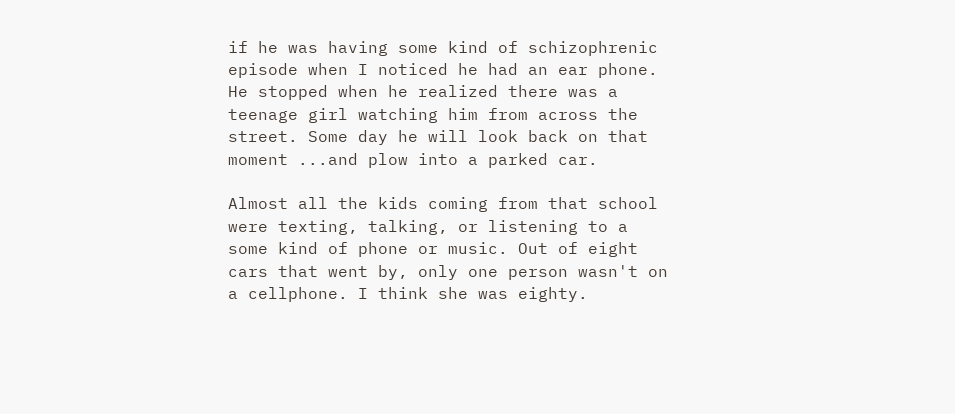if he was having some kind of schizophrenic episode when I noticed he had an ear phone. He stopped when he realized there was a teenage girl watching him from across the street. Some day he will look back on that moment ...and plow into a parked car.

Almost all the kids coming from that school were texting, talking, or listening to a some kind of phone or music. Out of eight cars that went by, only one person wasn't on a cellphone. I think she was eighty.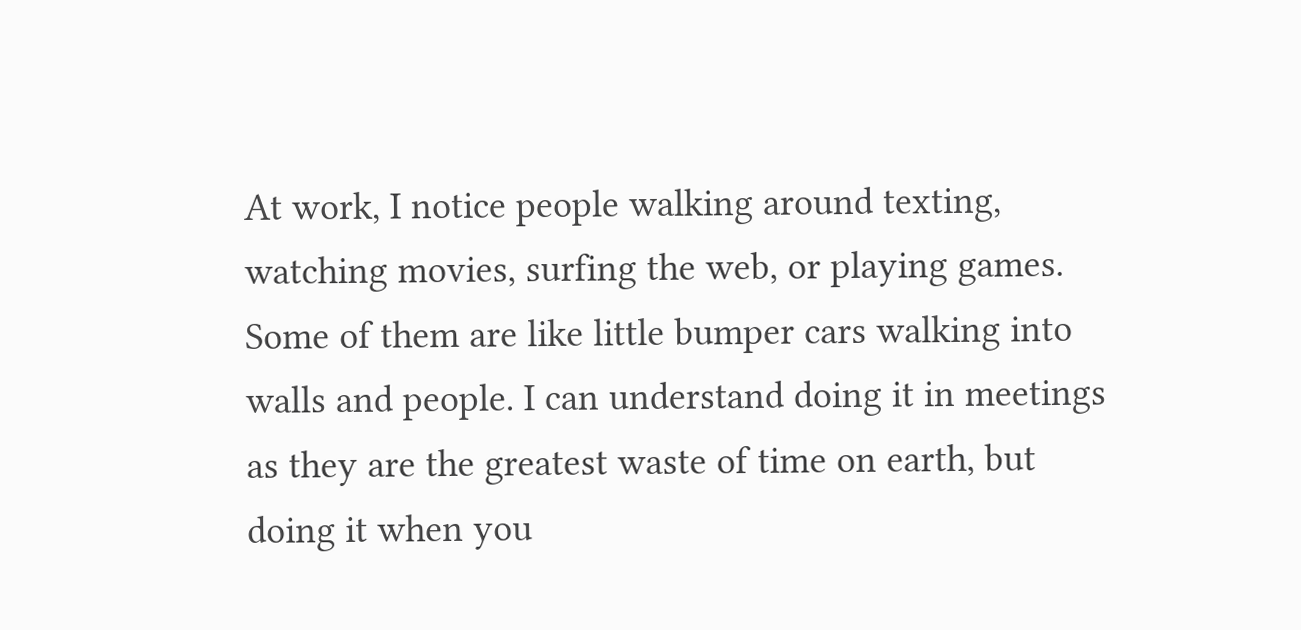At work, I notice people walking around texting, watching movies, surfing the web, or playing games. Some of them are like little bumper cars walking into walls and people. I can understand doing it in meetings as they are the greatest waste of time on earth, but doing it when you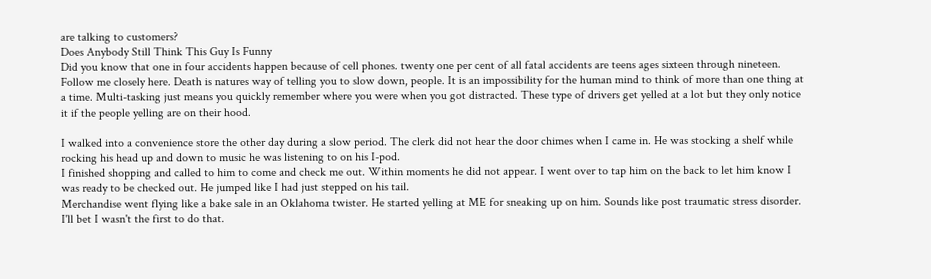are talking to customers?
Does Anybody Still Think This Guy Is Funny
Did you know that one in four accidents happen because of cell phones. twenty one per cent of all fatal accidents are teens ages sixteen through nineteen. Follow me closely here. Death is natures way of telling you to slow down, people. It is an impossibility for the human mind to think of more than one thing at a time. Multi-tasking just means you quickly remember where you were when you got distracted. These type of drivers get yelled at a lot but they only notice it if the people yelling are on their hood.

I walked into a convenience store the other day during a slow period. The clerk did not hear the door chimes when I came in. He was stocking a shelf while rocking his head up and down to music he was listening to on his I-pod.
I finished shopping and called to him to come and check me out. Within moments he did not appear. I went over to tap him on the back to let him know I was ready to be checked out. He jumped like I had just stepped on his tail.
Merchandise went flying like a bake sale in an Oklahoma twister. He started yelling at ME for sneaking up on him. Sounds like post traumatic stress disorder. I'll bet I wasn't the first to do that.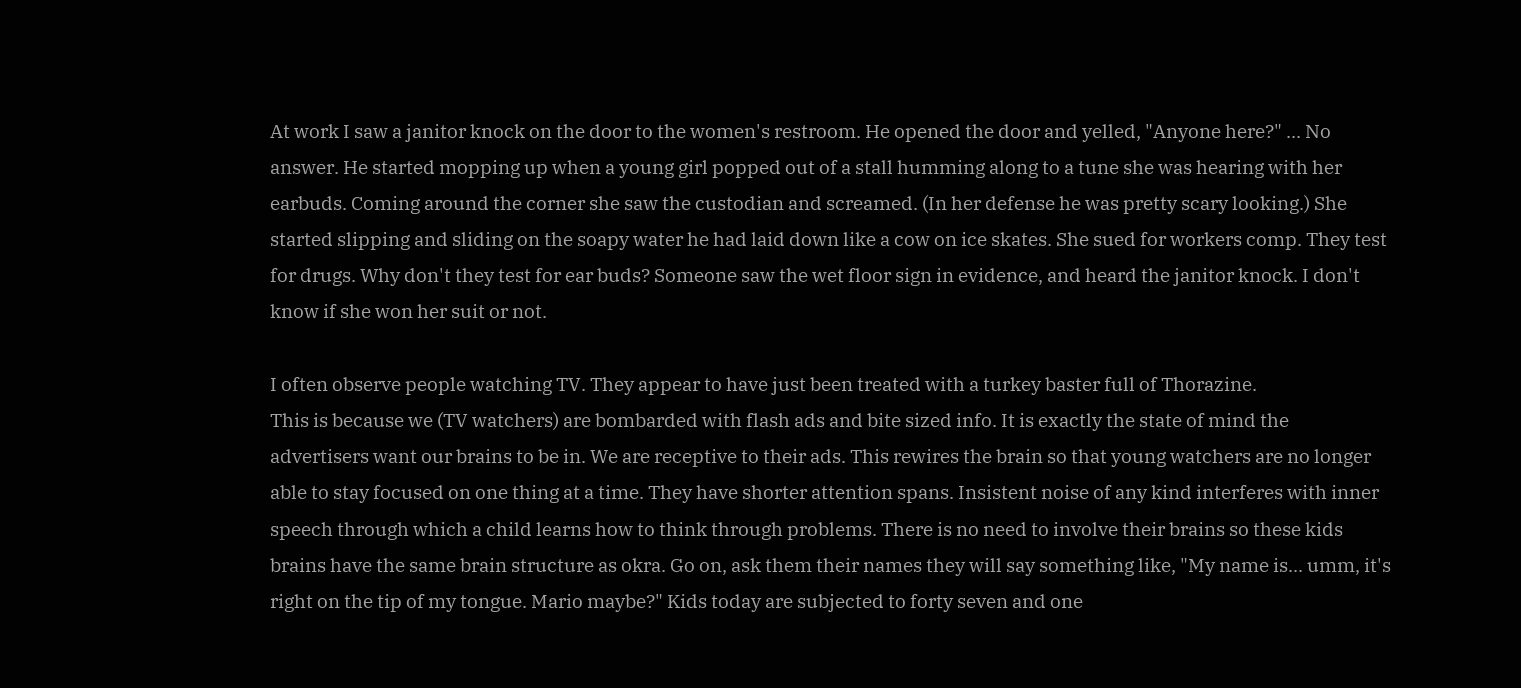At work I saw a janitor knock on the door to the women's restroom. He opened the door and yelled, "Anyone here?" ... No answer. He started mopping up when a young girl popped out of a stall humming along to a tune she was hearing with her earbuds. Coming around the corner she saw the custodian and screamed. (In her defense he was pretty scary looking.) She started slipping and sliding on the soapy water he had laid down like a cow on ice skates. She sued for workers comp. They test for drugs. Why don't they test for ear buds? Someone saw the wet floor sign in evidence, and heard the janitor knock. I don't know if she won her suit or not.

I often observe people watching TV. They appear to have just been treated with a turkey baster full of Thorazine.
This is because we (TV watchers) are bombarded with flash ads and bite sized info. It is exactly the state of mind the  advertisers want our brains to be in. We are receptive to their ads. This rewires the brain so that young watchers are no longer able to stay focused on one thing at a time. They have shorter attention spans. Insistent noise of any kind interferes with inner speech through which a child learns how to think through problems. There is no need to involve their brains so these kids brains have the same brain structure as okra. Go on, ask them their names they will say something like, "My name is... umm, it's right on the tip of my tongue. Mario maybe?" Kids today are subjected to forty seven and one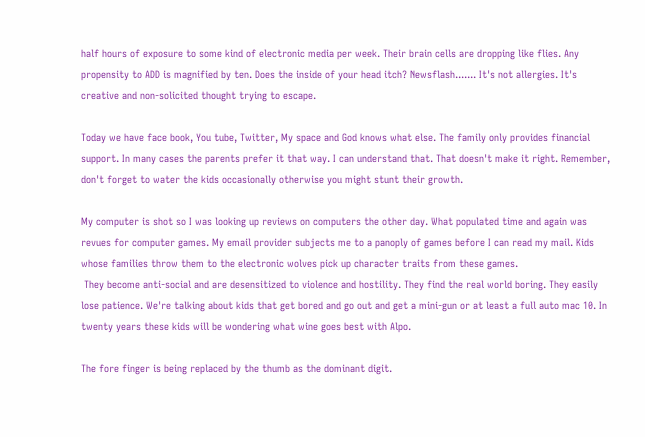half hours of exposure to some kind of electronic media per week. Their brain cells are dropping like flies. Any propensity to ADD is magnified by ten. Does the inside of your head itch? Newsflash....... It's not allergies. It's creative and non-solicited thought trying to escape.

Today we have face book, You tube, Twitter, My space and God knows what else. The family only provides financial support. In many cases the parents prefer it that way. I can understand that. That doesn't make it right. Remember, don't forget to water the kids occasionally otherwise you might stunt their growth.

My computer is shot so I was looking up reviews on computers the other day. What populated time and again was revues for computer games. My email provider subjects me to a panoply of games before I can read my mail. Kids whose families throw them to the electronic wolves pick up character traits from these games.
 They become anti-social and are desensitized to violence and hostility. They find the real world boring. They easily lose patience. We're talking about kids that get bored and go out and get a mini-gun or at least a full auto mac 10. In twenty years these kids will be wondering what wine goes best with Alpo.

The fore finger is being replaced by the thumb as the dominant digit.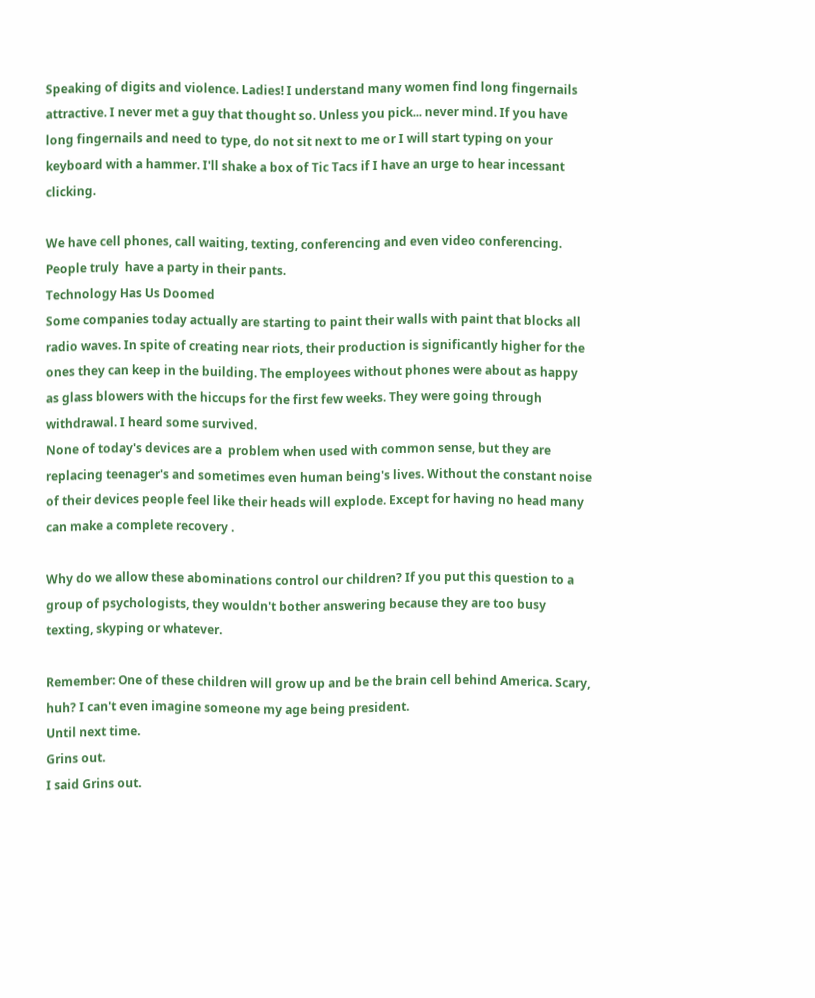Speaking of digits and violence. Ladies! I understand many women find long fingernails attractive. I never met a guy that thought so. Unless you pick... never mind. If you have long fingernails and need to type, do not sit next to me or I will start typing on your keyboard with a hammer. I'll shake a box of Tic Tacs if I have an urge to hear incessant clicking.

We have cell phones, call waiting, texting, conferencing and even video conferencing. People truly  have a party in their pants.
Technology Has Us Doomed
Some companies today actually are starting to paint their walls with paint that blocks all radio waves. In spite of creating near riots, their production is significantly higher for the ones they can keep in the building. The employees without phones were about as happy as glass blowers with the hiccups for the first few weeks. They were going through withdrawal. I heard some survived.
None of today's devices are a  problem when used with common sense, but they are replacing teenager's and sometimes even human being's lives. Without the constant noise of their devices people feel like their heads will explode. Except for having no head many can make a complete recovery .

Why do we allow these abominations control our children? If you put this question to a group of psychologists, they wouldn't bother answering because they are too busy texting, skyping or whatever.

Remember: One of these children will grow up and be the brain cell behind America. Scary, huh? I can't even imagine someone my age being president.
Until next time.
Grins out.
I said Grins out.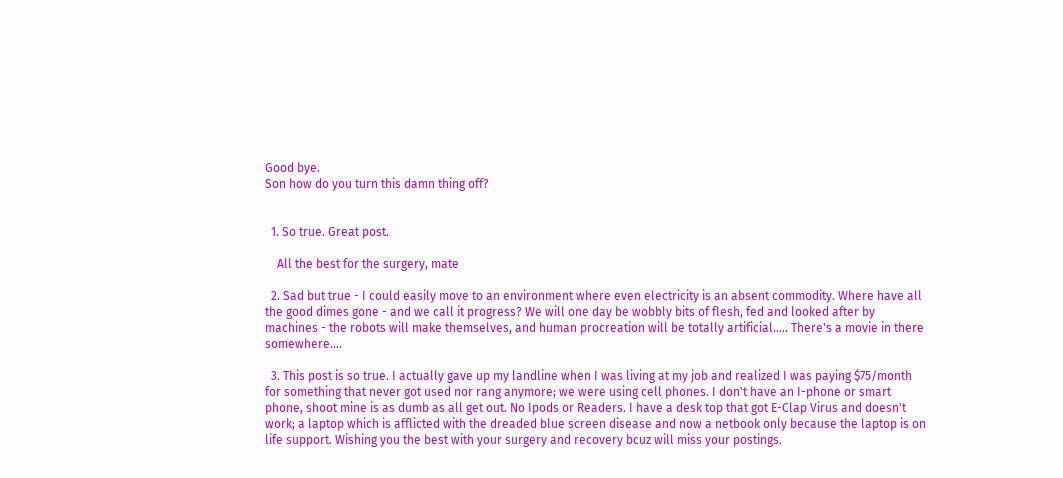Good bye.
Son how do you turn this damn thing off?


  1. So true. Great post.

    All the best for the surgery, mate

  2. Sad but true - I could easily move to an environment where even electricity is an absent commodity. Where have all the good dimes gone - and we call it progress? We will one day be wobbly bits of flesh, fed and looked after by machines - the robots will make themselves, and human procreation will be totally artificial..... There's a movie in there somewhere....

  3. This post is so true. I actually gave up my landline when I was living at my job and realized I was paying $75/month for something that never got used nor rang anymore; we were using cell phones. I don't have an I-phone or smart phone, shoot mine is as dumb as all get out. No Ipods or Readers. I have a desk top that got E-Clap Virus and doesn't work; a laptop which is afflicted with the dreaded blue screen disease and now a netbook only because the laptop is on life support. Wishing you the best with your surgery and recovery bcuz will miss your postings.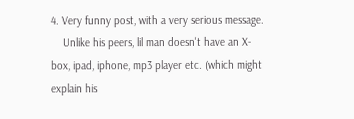4. Very funny post, with a very serious message.
    Unlike his peers, lil man doesn't have an X-box, ipad, iphone, mp3 player etc. (which might explain his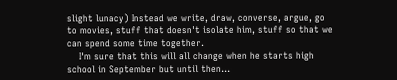slight lunacy) Instead we write, draw, converse, argue, go to movies, stuff that doesn't isolate him, stuff so that we can spend some time together.
    I'm sure that this will all change when he starts high school in September but until then...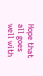Hope that all goes well with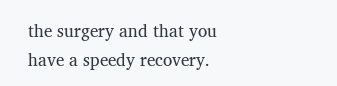the surgery and that you have a speedy recovery.